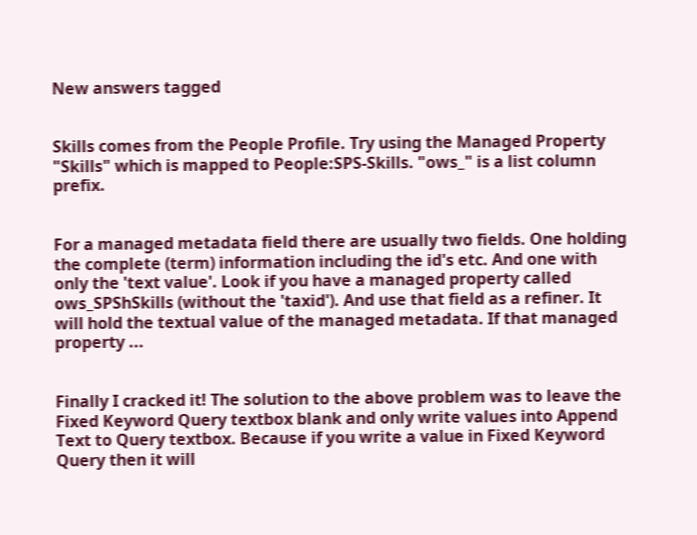New answers tagged


Skills comes from the People Profile. Try using the Managed Property "Skills" which is mapped to People:SPS-Skills. "ows_" is a list column prefix.


For a managed metadata field there are usually two fields. One holding the complete (term) information including the id's etc. And one with only the 'text value'. Look if you have a managed property called ows_SPShSkills (without the 'taxid'). And use that field as a refiner. It will hold the textual value of the managed metadata. If that managed property ...


Finally I cracked it! The solution to the above problem was to leave the Fixed Keyword Query textbox blank and only write values into Append Text to Query textbox. Because if you write a value in Fixed Keyword Query then it will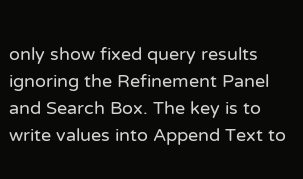only show fixed query results ignoring the Refinement Panel and Search Box. The key is to write values into Append Text to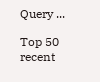Query ...

Top 50 recent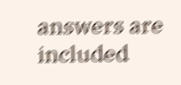answers are included